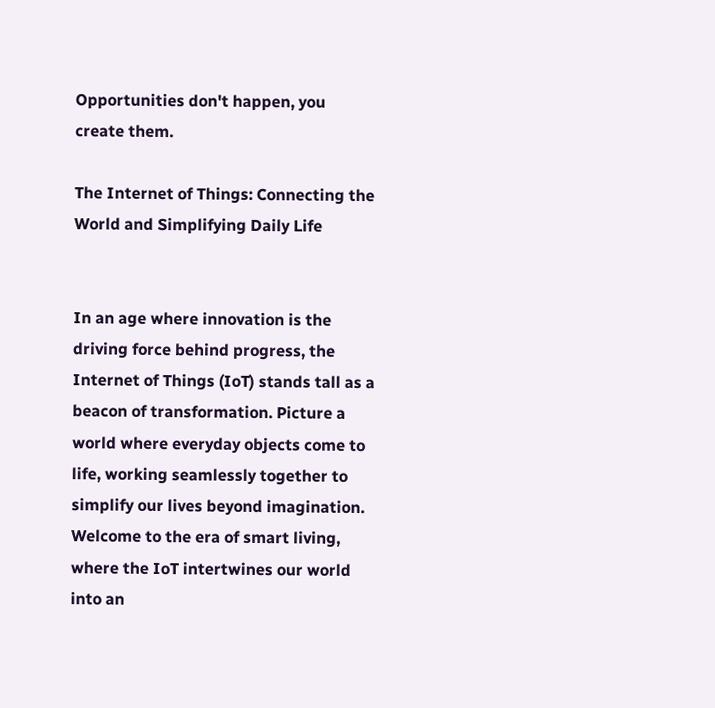Opportunities don't happen, you create them.

The Internet of Things: Connecting the World and Simplifying Daily Life


In an age where innovation is the driving force behind progress, the Internet of Things (IoT) stands tall as a beacon of transformation. Picture a world where everyday objects come to life, working seamlessly together to simplify our lives beyond imagination. Welcome to the era of smart living, where the IoT intertwines our world into an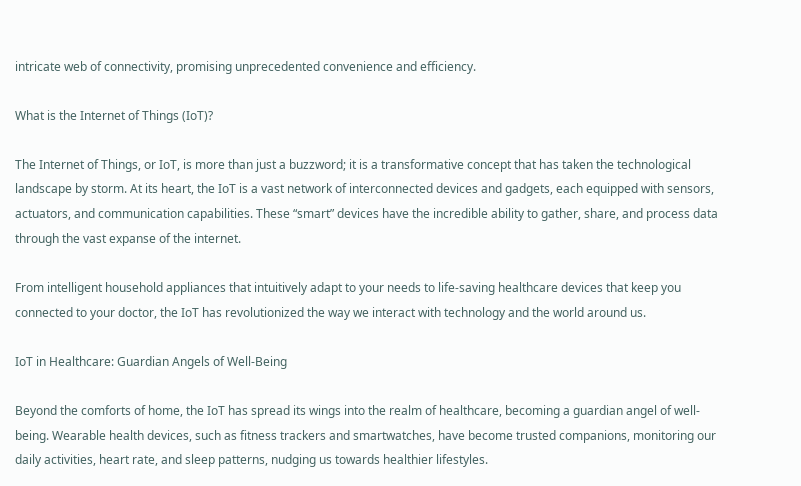intricate web of connectivity, promising unprecedented convenience and efficiency.

What is the Internet of Things (IoT)?

The Internet of Things, or IoT, is more than just a buzzword; it is a transformative concept that has taken the technological landscape by storm. At its heart, the IoT is a vast network of interconnected devices and gadgets, each equipped with sensors, actuators, and communication capabilities. These “smart” devices have the incredible ability to gather, share, and process data through the vast expanse of the internet.

From intelligent household appliances that intuitively adapt to your needs to life-saving healthcare devices that keep you connected to your doctor, the IoT has revolutionized the way we interact with technology and the world around us.

IoT in Healthcare: Guardian Angels of Well-Being

Beyond the comforts of home, the IoT has spread its wings into the realm of healthcare, becoming a guardian angel of well-being. Wearable health devices, such as fitness trackers and smartwatches, have become trusted companions, monitoring our daily activities, heart rate, and sleep patterns, nudging us towards healthier lifestyles.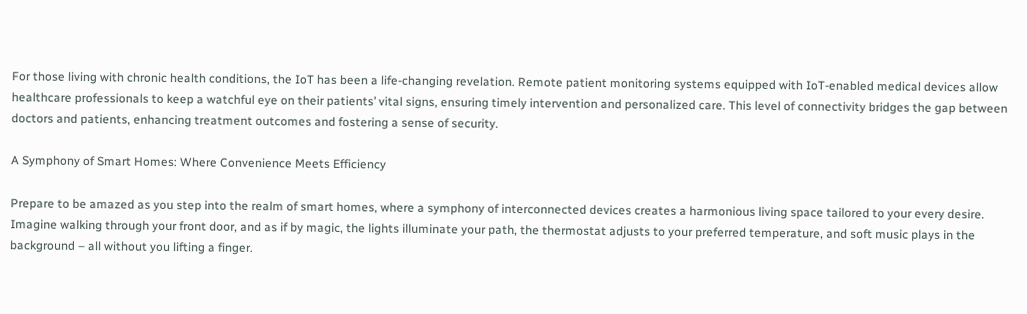For those living with chronic health conditions, the IoT has been a life-changing revelation. Remote patient monitoring systems equipped with IoT-enabled medical devices allow healthcare professionals to keep a watchful eye on their patients’ vital signs, ensuring timely intervention and personalized care. This level of connectivity bridges the gap between doctors and patients, enhancing treatment outcomes and fostering a sense of security.

A Symphony of Smart Homes: Where Convenience Meets Efficiency

Prepare to be amazed as you step into the realm of smart homes, where a symphony of interconnected devices creates a harmonious living space tailored to your every desire. Imagine walking through your front door, and as if by magic, the lights illuminate your path, the thermostat adjusts to your preferred temperature, and soft music plays in the background – all without you lifting a finger.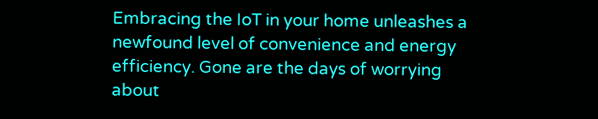Embracing the IoT in your home unleashes a newfound level of convenience and energy efficiency. Gone are the days of worrying about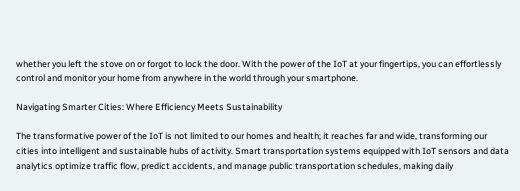whether you left the stove on or forgot to lock the door. With the power of the IoT at your fingertips, you can effortlessly control and monitor your home from anywhere in the world through your smartphone.

Navigating Smarter Cities: Where Efficiency Meets Sustainability

The transformative power of the IoT is not limited to our homes and health; it reaches far and wide, transforming our cities into intelligent and sustainable hubs of activity. Smart transportation systems equipped with IoT sensors and data analytics optimize traffic flow, predict accidents, and manage public transportation schedules, making daily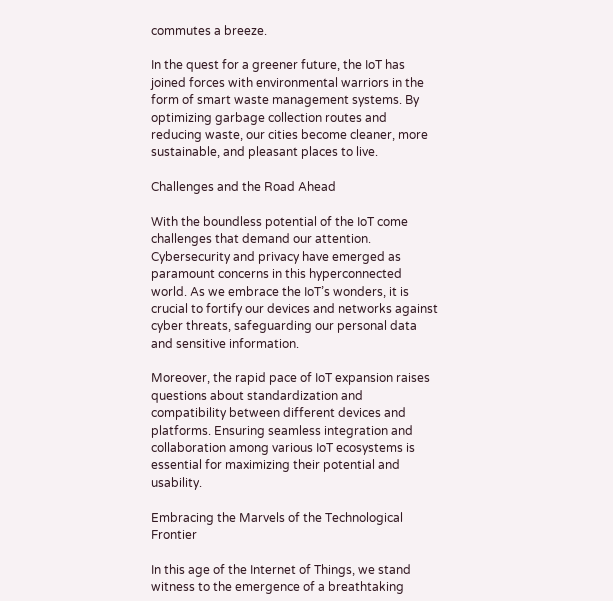commutes a breeze.

In the quest for a greener future, the IoT has joined forces with environmental warriors in the form of smart waste management systems. By optimizing garbage collection routes and reducing waste, our cities become cleaner, more sustainable, and pleasant places to live.

Challenges and the Road Ahead

With the boundless potential of the IoT come challenges that demand our attention. Cybersecurity and privacy have emerged as paramount concerns in this hyperconnected world. As we embrace the IoT’s wonders, it is crucial to fortify our devices and networks against cyber threats, safeguarding our personal data and sensitive information.

Moreover, the rapid pace of IoT expansion raises questions about standardization and compatibility between different devices and platforms. Ensuring seamless integration and collaboration among various IoT ecosystems is essential for maximizing their potential and usability.

Embracing the Marvels of the Technological Frontier

In this age of the Internet of Things, we stand witness to the emergence of a breathtaking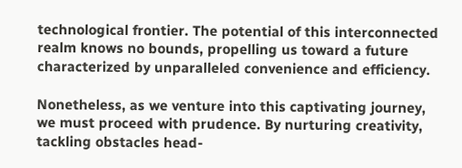technological frontier. The potential of this interconnected realm knows no bounds, propelling us toward a future characterized by unparalleled convenience and efficiency.

Nonetheless, as we venture into this captivating journey, we must proceed with prudence. By nurturing creativity, tackling obstacles head-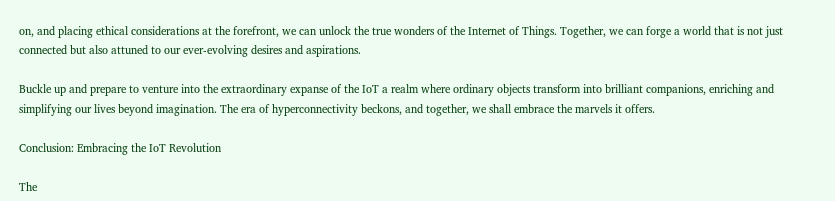on, and placing ethical considerations at the forefront, we can unlock the true wonders of the Internet of Things. Together, we can forge a world that is not just connected but also attuned to our ever-evolving desires and aspirations.

Buckle up and prepare to venture into the extraordinary expanse of the IoT a realm where ordinary objects transform into brilliant companions, enriching and simplifying our lives beyond imagination. The era of hyperconnectivity beckons, and together, we shall embrace the marvels it offers.

Conclusion: Embracing the IoT Revolution

The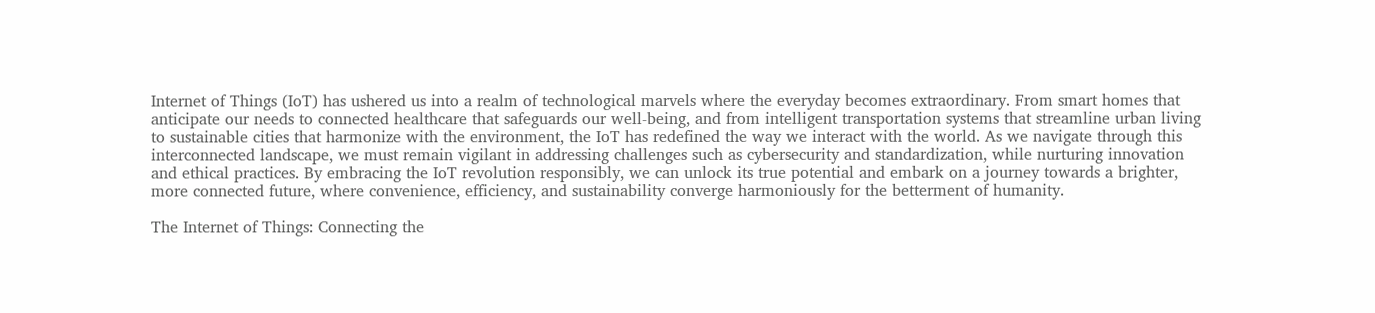Internet of Things (IoT) has ushered us into a realm of technological marvels where the everyday becomes extraordinary. From smart homes that anticipate our needs to connected healthcare that safeguards our well-being, and from intelligent transportation systems that streamline urban living to sustainable cities that harmonize with the environment, the IoT has redefined the way we interact with the world. As we navigate through this interconnected landscape, we must remain vigilant in addressing challenges such as cybersecurity and standardization, while nurturing innovation and ethical practices. By embracing the IoT revolution responsibly, we can unlock its true potential and embark on a journey towards a brighter, more connected future, where convenience, efficiency, and sustainability converge harmoniously for the betterment of humanity.

The Internet of Things: Connecting the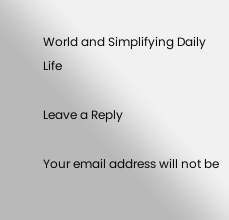World and Simplifying Daily Life

Leave a Reply

Your email address will not be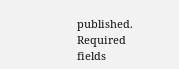published. Required fields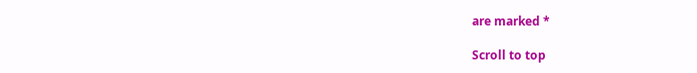are marked *

Scroll to top